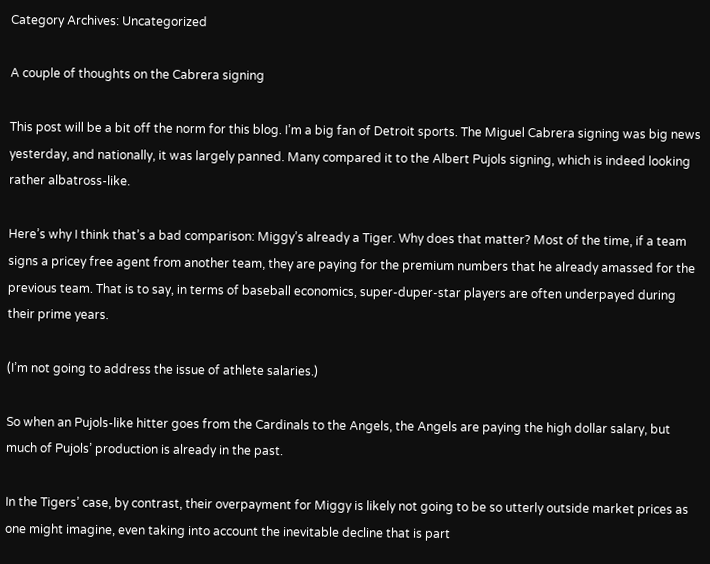Category Archives: Uncategorized

A couple of thoughts on the Cabrera signing

This post will be a bit off the norm for this blog. I’m a big fan of Detroit sports. The Miguel Cabrera signing was big news yesterday, and nationally, it was largely panned. Many compared it to the Albert Pujols signing, which is indeed looking rather albatross-like.

Here’s why I think that’s a bad comparison: Miggy’s already a Tiger. Why does that matter? Most of the time, if a team signs a pricey free agent from another team, they are paying for the premium numbers that he already amassed for the previous team. That is to say, in terms of baseball economics, super-duper-star players are often underpayed during their prime years.

(I’m not going to address the issue of athlete salaries.)

So when an Pujols-like hitter goes from the Cardinals to the Angels, the Angels are paying the high dollar salary, but much of Pujols’ production is already in the past.

In the Tigers’ case, by contrast, their overpayment for Miggy is likely not going to be so utterly outside market prices as one might imagine, even taking into account the inevitable decline that is part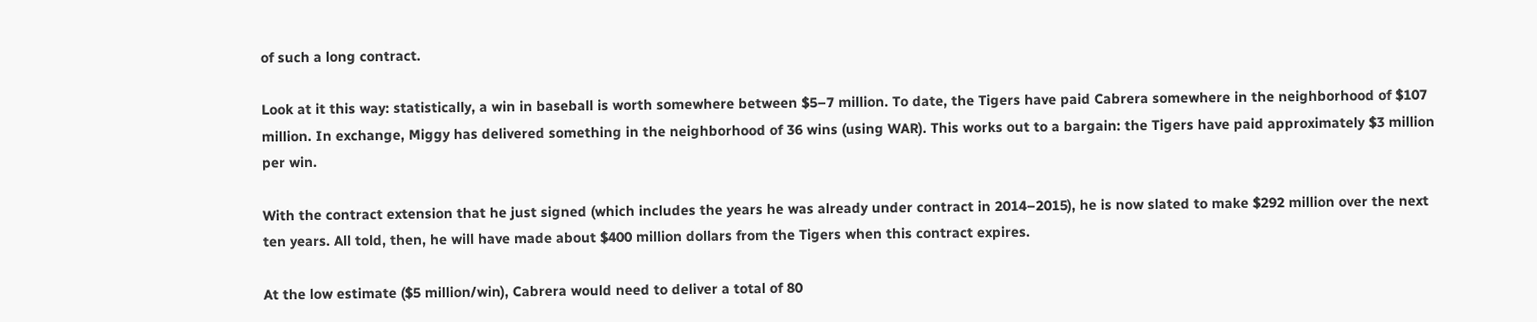of such a long contract.

Look at it this way: statistically, a win in baseball is worth somewhere between $5–7 million. To date, the Tigers have paid Cabrera somewhere in the neighborhood of $107 million. In exchange, Miggy has delivered something in the neighborhood of 36 wins (using WAR). This works out to a bargain: the Tigers have paid approximately $3 million per win.

With the contract extension that he just signed (which includes the years he was already under contract in 2014–2015), he is now slated to make $292 million over the next ten years. All told, then, he will have made about $400 million dollars from the Tigers when this contract expires.

At the low estimate ($5 million/win), Cabrera would need to deliver a total of 80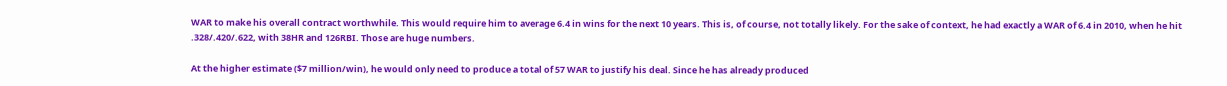WAR to make his overall contract worthwhile. This would require him to average 6.4 in wins for the next 10 years. This is, of course, not totally likely. For the sake of context, he had exactly a WAR of 6.4 in 2010, when he hit .328/.420/.622, with 38HR and 126RBI. Those are huge numbers.

At the higher estimate ($7 million/win), he would only need to produce a total of 57 WAR to justify his deal. Since he has already produced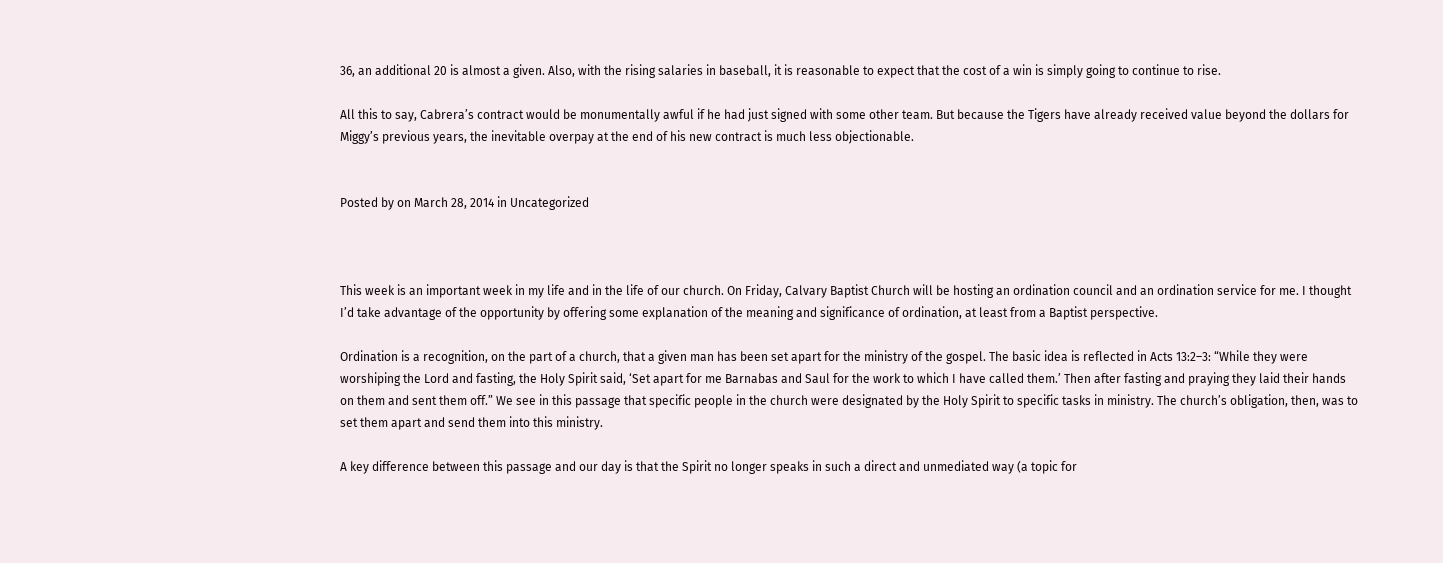36, an additional 20 is almost a given. Also, with the rising salaries in baseball, it is reasonable to expect that the cost of a win is simply going to continue to rise.

All this to say, Cabrera’s contract would be monumentally awful if he had just signed with some other team. But because the Tigers have already received value beyond the dollars for Miggy’s previous years, the inevitable overpay at the end of his new contract is much less objectionable.


Posted by on March 28, 2014 in Uncategorized



This week is an important week in my life and in the life of our church. On Friday, Calvary Baptist Church will be hosting an ordination council and an ordination service for me. I thought I’d take advantage of the opportunity by offering some explanation of the meaning and significance of ordination, at least from a Baptist perspective.

Ordination is a recognition, on the part of a church, that a given man has been set apart for the ministry of the gospel. The basic idea is reflected in Acts 13:2–3: “While they were worshiping the Lord and fasting, the Holy Spirit said, ‘Set apart for me Barnabas and Saul for the work to which I have called them.’ Then after fasting and praying they laid their hands on them and sent them off.” We see in this passage that specific people in the church were designated by the Holy Spirit to specific tasks in ministry. The church’s obligation, then, was to set them apart and send them into this ministry.

A key difference between this passage and our day is that the Spirit no longer speaks in such a direct and unmediated way (a topic for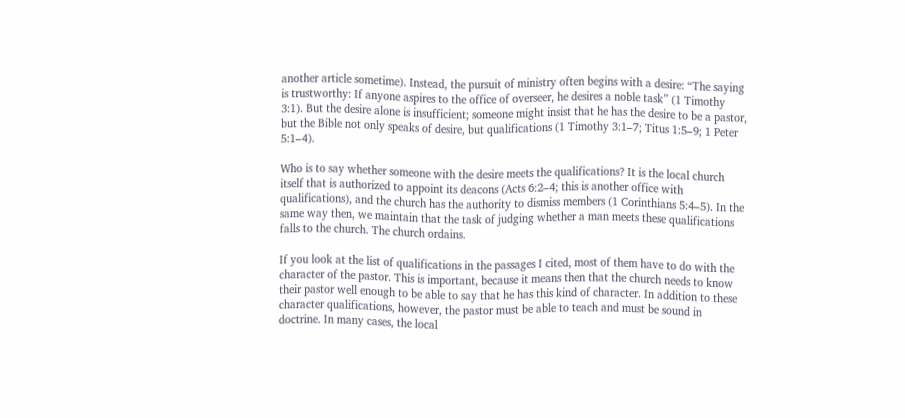another article sometime). Instead, the pursuit of ministry often begins with a desire: “The saying is trustworthy: If anyone aspires to the office of overseer, he desires a noble task” (1 Timothy 3:1). But the desire alone is insufficient; someone might insist that he has the desire to be a pastor, but the Bible not only speaks of desire, but qualifications (1 Timothy 3:1–7; Titus 1:5–9; 1 Peter 5:1–4).

Who is to say whether someone with the desire meets the qualifications? It is the local church itself that is authorized to appoint its deacons (Acts 6:2–4; this is another office with qualifications), and the church has the authority to dismiss members (1 Corinthians 5:4–5). In the same way then, we maintain that the task of judging whether a man meets these qualifications falls to the church. The church ordains.

If you look at the list of qualifications in the passages I cited, most of them have to do with the character of the pastor. This is important, because it means then that the church needs to know their pastor well enough to be able to say that he has this kind of character. In addition to these character qualifications, however, the pastor must be able to teach and must be sound in doctrine. In many cases, the local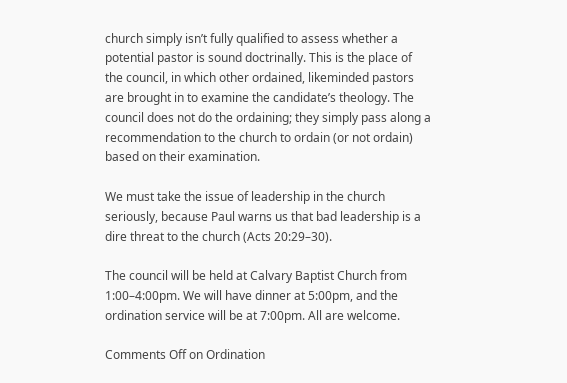church simply isn’t fully qualified to assess whether a potential pastor is sound doctrinally. This is the place of the council, in which other ordained, likeminded pastors are brought in to examine the candidate’s theology. The council does not do the ordaining; they simply pass along a recommendation to the church to ordain (or not ordain) based on their examination.

We must take the issue of leadership in the church seriously, because Paul warns us that bad leadership is a dire threat to the church (Acts 20:29–30).

The council will be held at Calvary Baptist Church from 1:00–4:00pm. We will have dinner at 5:00pm, and the ordination service will be at 7:00pm. All are welcome.

Comments Off on Ordination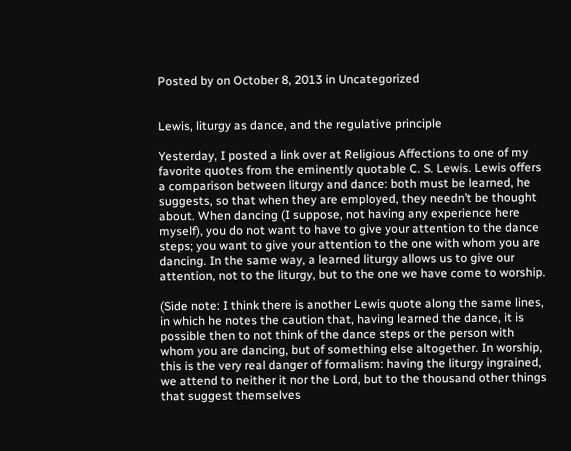Posted by on October 8, 2013 in Uncategorized


Lewis, liturgy as dance, and the regulative principle

Yesterday, I posted a link over at Religious Affections to one of my favorite quotes from the eminently quotable C. S. Lewis. Lewis offers a comparison between liturgy and dance: both must be learned, he suggests, so that when they are employed, they needn’t be thought about. When dancing (I suppose, not having any experience here myself), you do not want to have to give your attention to the dance steps; you want to give your attention to the one with whom you are dancing. In the same way, a learned liturgy allows us to give our attention, not to the liturgy, but to the one we have come to worship.

(Side note: I think there is another Lewis quote along the same lines, in which he notes the caution that, having learned the dance, it is possible then to not think of the dance steps or the person with whom you are dancing, but of something else altogether. In worship, this is the very real danger of formalism: having the liturgy ingrained, we attend to neither it nor the Lord, but to the thousand other things that suggest themselves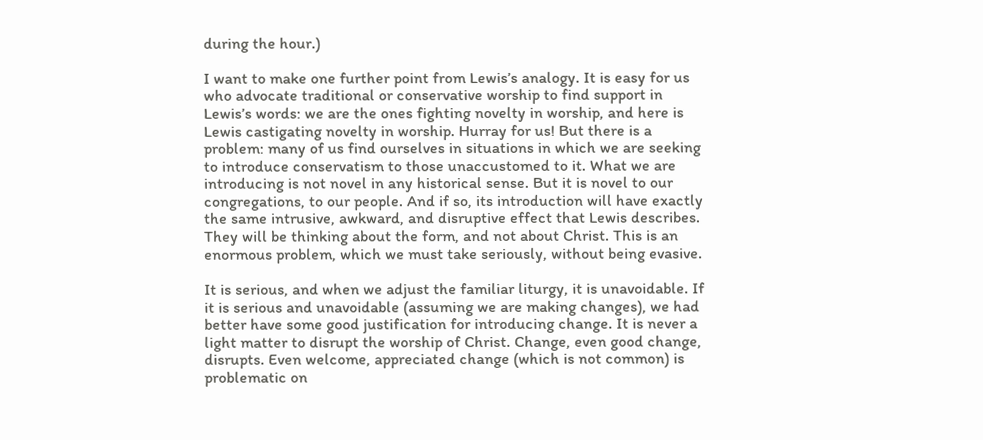during the hour.)

I want to make one further point from Lewis’s analogy. It is easy for us who advocate traditional or conservative worship to find support in Lewis’s words: we are the ones fighting novelty in worship, and here is Lewis castigating novelty in worship. Hurray for us! But there is a problem: many of us find ourselves in situations in which we are seeking to introduce conservatism to those unaccustomed to it. What we are introducing is not novel in any historical sense. But it is novel to our congregations, to our people. And if so, its introduction will have exactly the same intrusive, awkward, and disruptive effect that Lewis describes. They will be thinking about the form, and not about Christ. This is an enormous problem, which we must take seriously, without being evasive.

It is serious, and when we adjust the familiar liturgy, it is unavoidable. If it is serious and unavoidable (assuming we are making changes), we had better have some good justification for introducing change. It is never a light matter to disrupt the worship of Christ. Change, even good change, disrupts. Even welcome, appreciated change (which is not common) is problematic on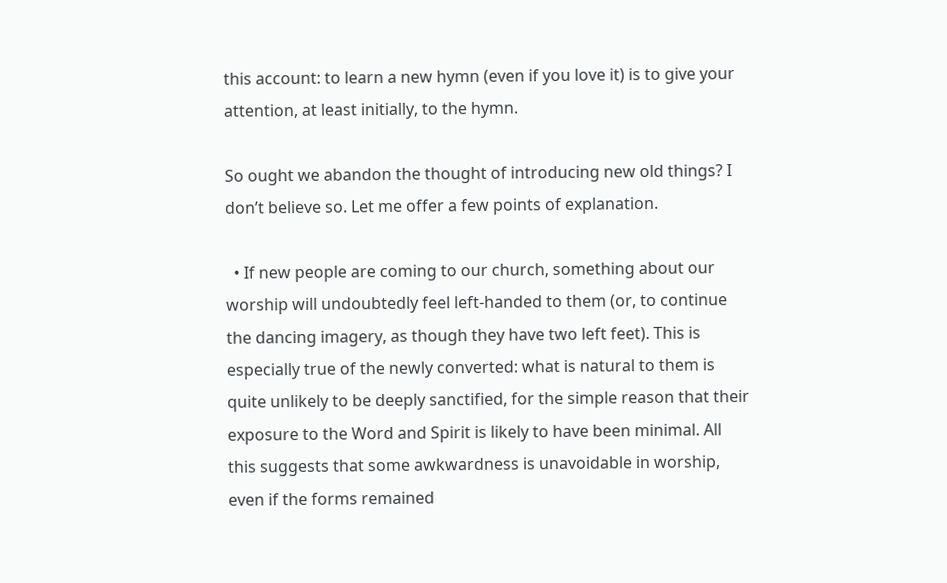this account: to learn a new hymn (even if you love it) is to give your attention, at least initially, to the hymn.

So ought we abandon the thought of introducing new old things? I don’t believe so. Let me offer a few points of explanation.

  • If new people are coming to our church, something about our worship will undoubtedly feel left-handed to them (or, to continue the dancing imagery, as though they have two left feet). This is especially true of the newly converted: what is natural to them is quite unlikely to be deeply sanctified, for the simple reason that their exposure to the Word and Spirit is likely to have been minimal. All this suggests that some awkwardness is unavoidable in worship, even if the forms remained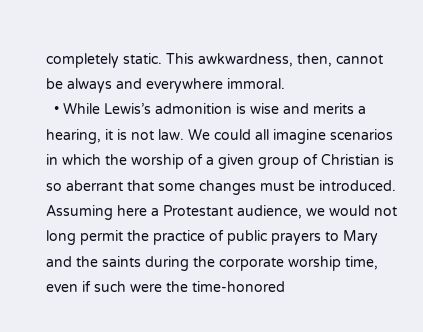completely static. This awkwardness, then, cannot be always and everywhere immoral.
  • While Lewis’s admonition is wise and merits a hearing, it is not law. We could all imagine scenarios in which the worship of a given group of Christian is so aberrant that some changes must be introduced. Assuming here a Protestant audience, we would not long permit the practice of public prayers to Mary and the saints during the corporate worship time, even if such were the time-honored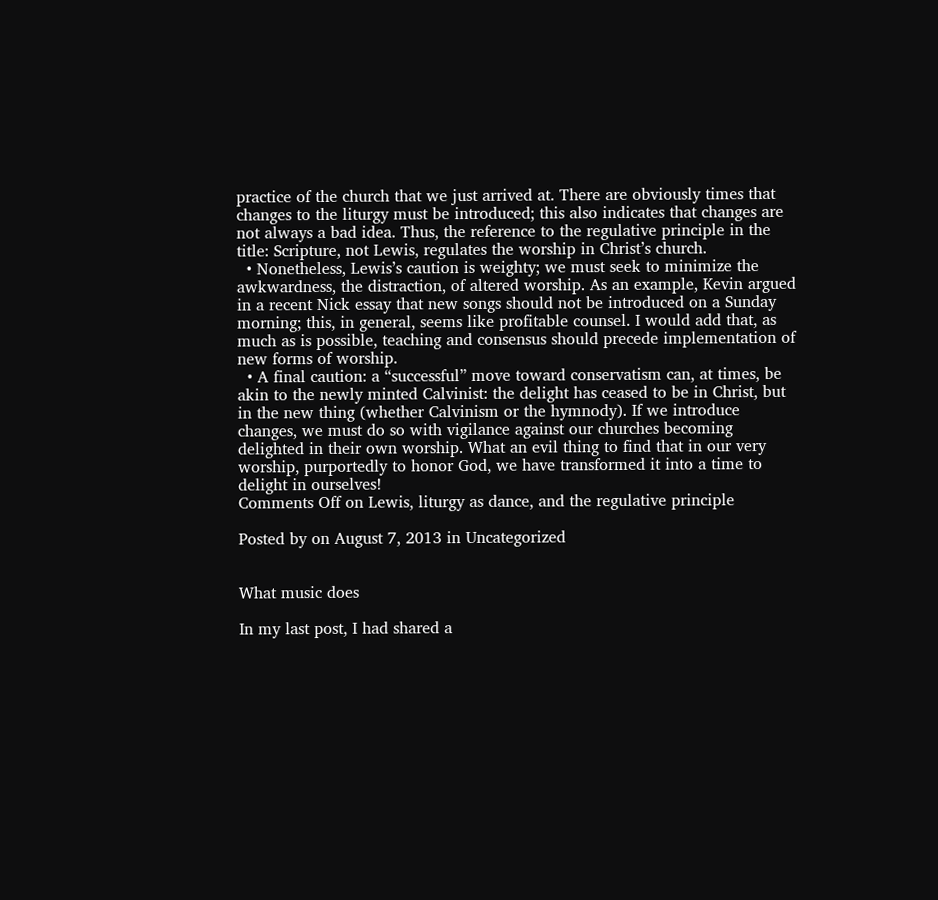practice of the church that we just arrived at. There are obviously times that changes to the liturgy must be introduced; this also indicates that changes are not always a bad idea. Thus, the reference to the regulative principle in the title: Scripture, not Lewis, regulates the worship in Christ’s church.
  • Nonetheless, Lewis’s caution is weighty; we must seek to minimize the awkwardness, the distraction, of altered worship. As an example, Kevin argued in a recent Nick essay that new songs should not be introduced on a Sunday morning; this, in general, seems like profitable counsel. I would add that, as much as is possible, teaching and consensus should precede implementation of new forms of worship.
  • A final caution: a “successful” move toward conservatism can, at times, be akin to the newly minted Calvinist: the delight has ceased to be in Christ, but in the new thing (whether Calvinism or the hymnody). If we introduce changes, we must do so with vigilance against our churches becoming delighted in their own worship. What an evil thing to find that in our very worship, purportedly to honor God, we have transformed it into a time to delight in ourselves!
Comments Off on Lewis, liturgy as dance, and the regulative principle

Posted by on August 7, 2013 in Uncategorized


What music does

In my last post, I had shared a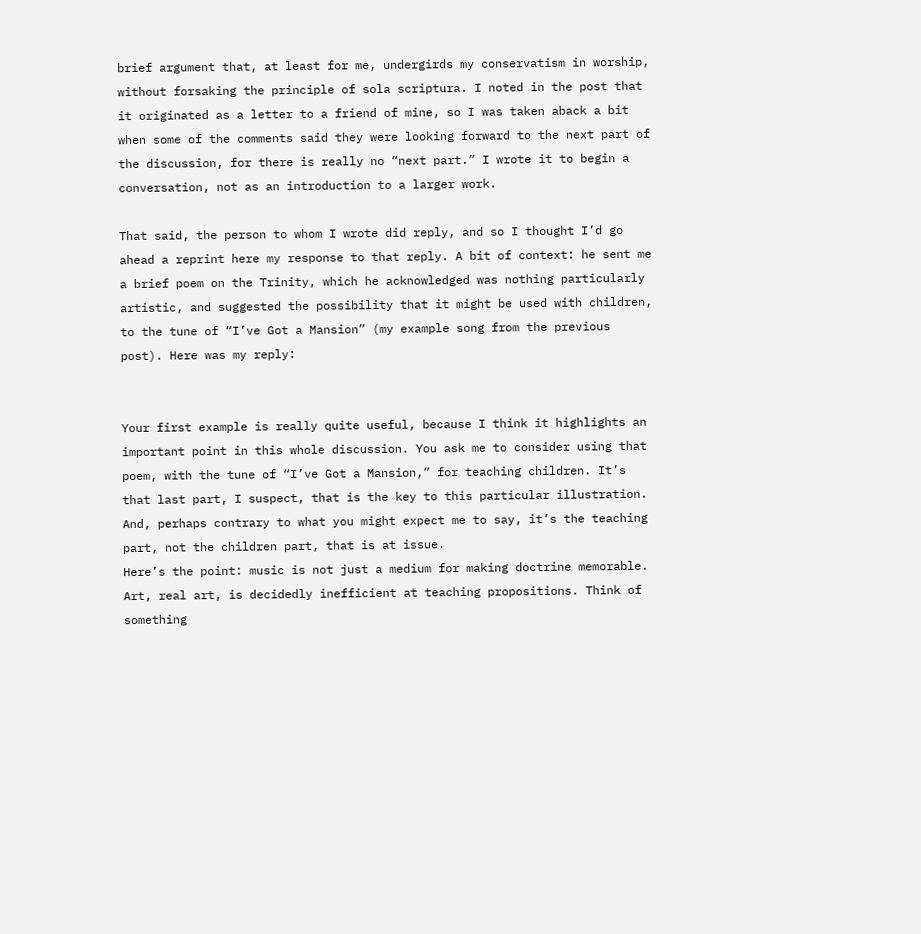brief argument that, at least for me, undergirds my conservatism in worship, without forsaking the principle of sola scriptura. I noted in the post that it originated as a letter to a friend of mine, so I was taken aback a bit when some of the comments said they were looking forward to the next part of the discussion, for there is really no “next part.” I wrote it to begin a conversation, not as an introduction to a larger work.

That said, the person to whom I wrote did reply, and so I thought I’d go ahead a reprint here my response to that reply. A bit of context: he sent me a brief poem on the Trinity, which he acknowledged was nothing particularly artistic, and suggested the possibility that it might be used with children, to the tune of “I’ve Got a Mansion” (my example song from the previous post). Here was my reply:


Your first example is really quite useful, because I think it highlights an important point in this whole discussion. You ask me to consider using that poem, with the tune of “I’ve Got a Mansion,” for teaching children. It’s that last part, I suspect, that is the key to this particular illustration. And, perhaps contrary to what you might expect me to say, it’s the teaching part, not the children part, that is at issue.
Here’s the point: music is not just a medium for making doctrine memorable. Art, real art, is decidedly inefficient at teaching propositions. Think of something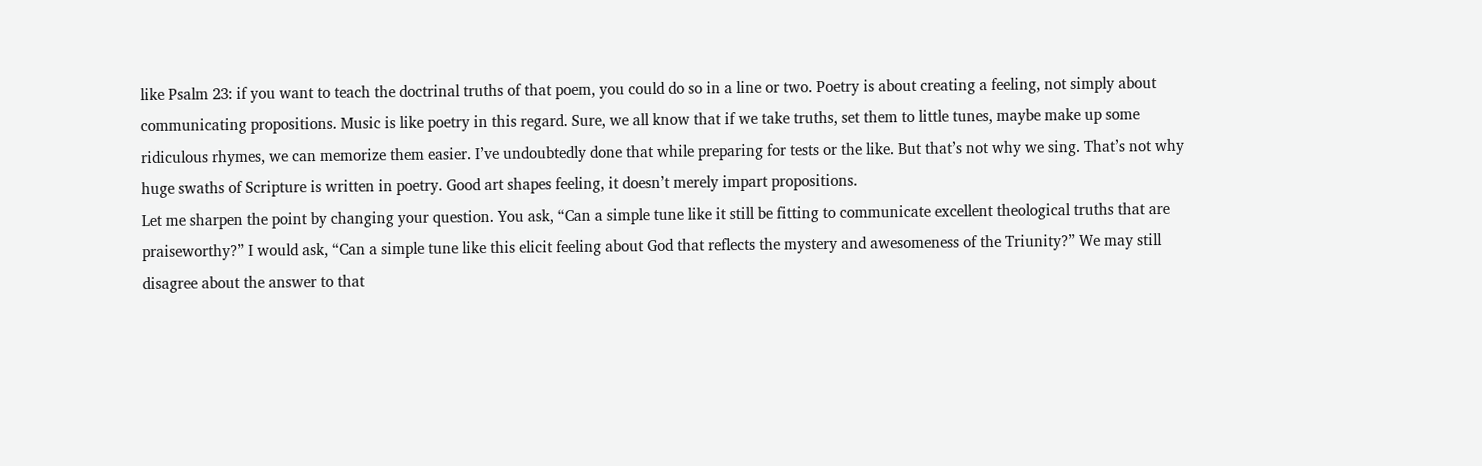like Psalm 23: if you want to teach the doctrinal truths of that poem, you could do so in a line or two. Poetry is about creating a feeling, not simply about communicating propositions. Music is like poetry in this regard. Sure, we all know that if we take truths, set them to little tunes, maybe make up some ridiculous rhymes, we can memorize them easier. I’ve undoubtedly done that while preparing for tests or the like. But that’s not why we sing. That’s not why huge swaths of Scripture is written in poetry. Good art shapes feeling, it doesn’t merely impart propositions.
Let me sharpen the point by changing your question. You ask, “Can a simple tune like it still be fitting to communicate excellent theological truths that are praiseworthy?” I would ask, “Can a simple tune like this elicit feeling about God that reflects the mystery and awesomeness of the Triunity?” We may still disagree about the answer to that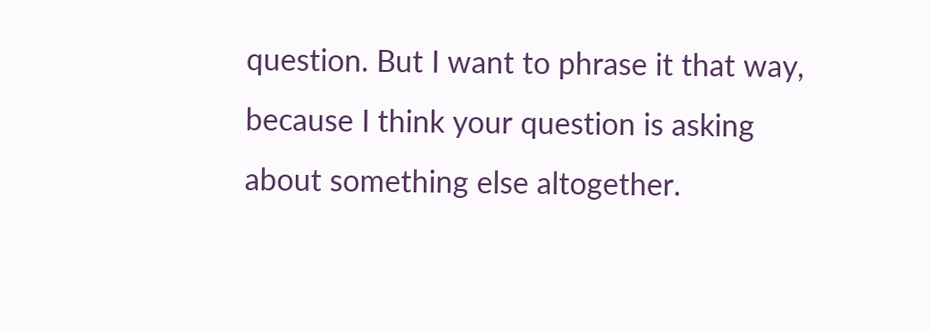question. But I want to phrase it that way, because I think your question is asking about something else altogether.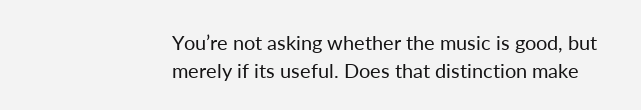You’re not asking whether the music is good, but merely if its useful. Does that distinction make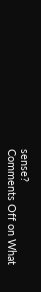sense?
Comments Off on What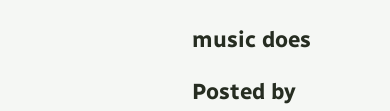music does

Posted by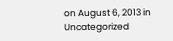on August 6, 2013 in Uncategorized